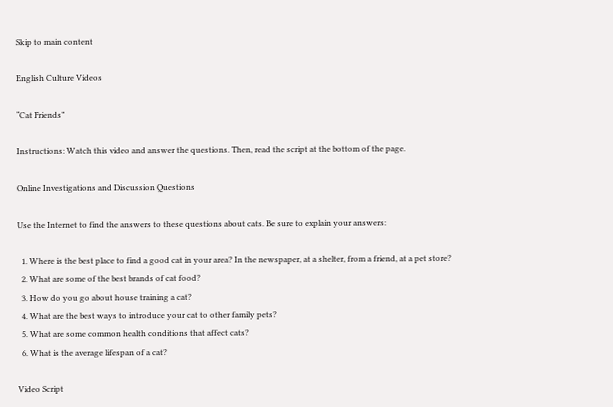Skip to main content

English Culture Videos

“Cat Friends”

Instructions: Watch this video and answer the questions. Then, read the script at the bottom of the page.

Online Investigations and Discussion Questions

Use the Internet to find the answers to these questions about cats. Be sure to explain your answers:

  1. Where is the best place to find a good cat in your area? In the newspaper, at a shelter, from a friend, at a pet store?
  2. What are some of the best brands of cat food?
  3. How do you go about house training a cat?
  4. What are the best ways to introduce your cat to other family pets?
  5. What are some common health conditions that affect cats?
  6. What is the average lifespan of a cat?

Video Script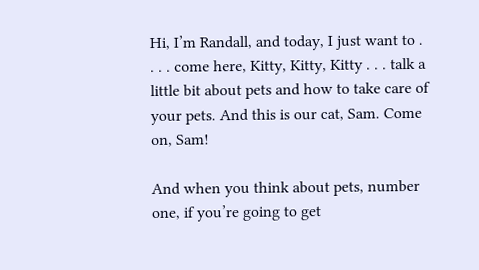Hi, I’m Randall, and today, I just want to . . . . come here, Kitty, Kitty, Kitty . . . talk a little bit about pets and how to take care of your pets. And this is our cat, Sam. Come on, Sam!

And when you think about pets, number one, if you’re going to get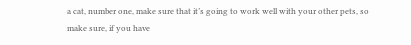a cat, number one, make sure that it’s going to work well with your other pets, so make sure, if you have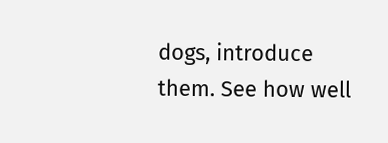dogs, introduce them. See how well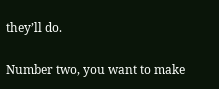they’ll do.

Number two, you want to make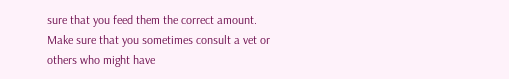sure that you feed them the correct amount. Make sure that you sometimes consult a vet or others who might have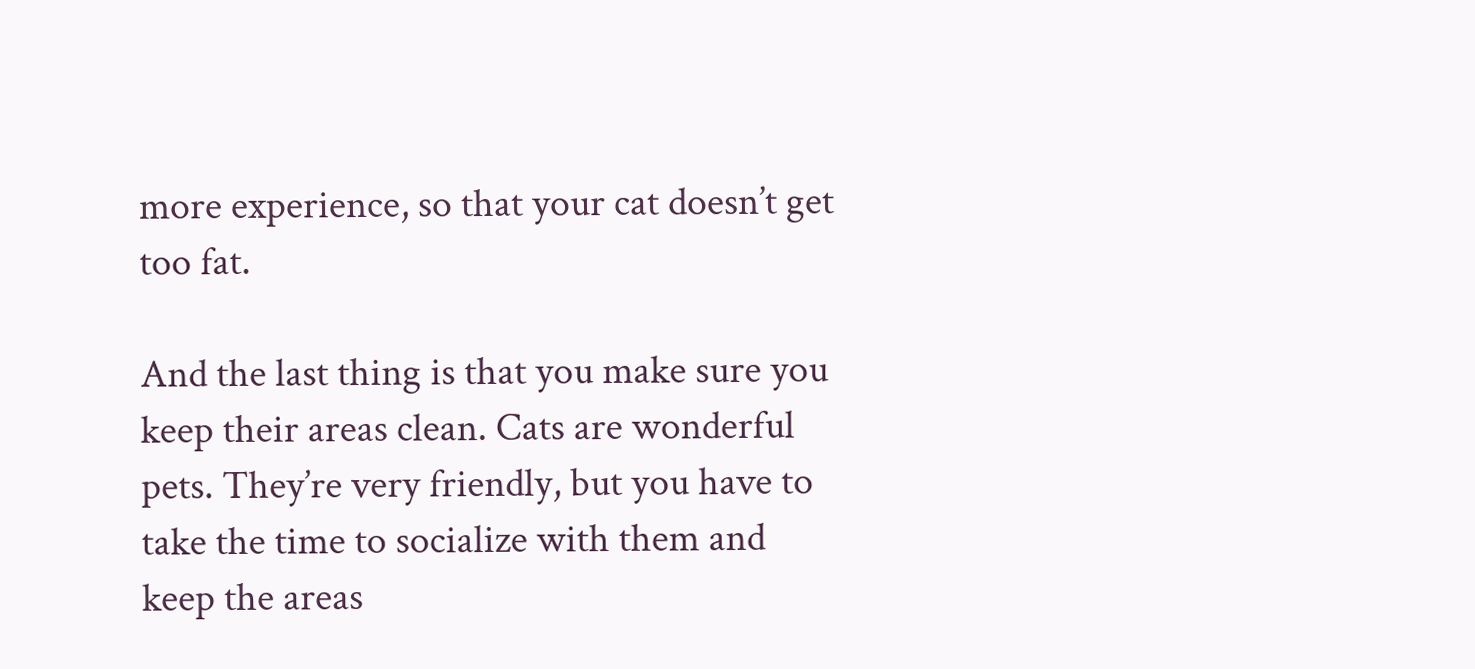more experience, so that your cat doesn’t get too fat.

And the last thing is that you make sure you keep their areas clean. Cats are wonderful pets. They’re very friendly, but you have to take the time to socialize with them and keep the areas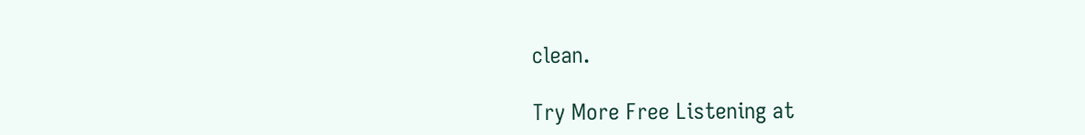clean.

Try More Free Listening at